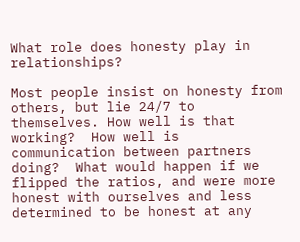What role does honesty play in relationships?

Most people insist on honesty from others, but lie 24/7 to themselves. How well is that working?  How well is communication between partners doing?  What would happen if we flipped the ratios, and were more honest with ourselves and less determined to be honest at any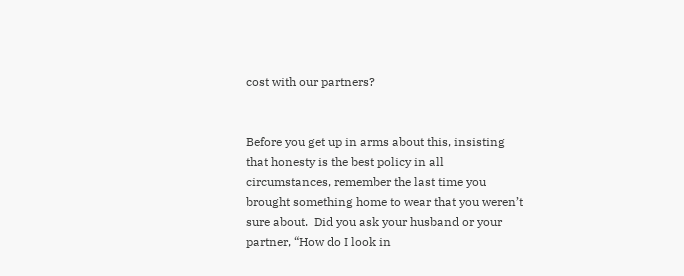cost with our partners?


Before you get up in arms about this, insisting that honesty is the best policy in all circumstances, remember the last time you brought something home to wear that you weren’t sure about.  Did you ask your husband or your partner, “How do I look in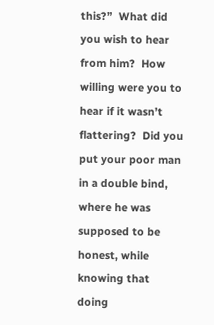this?”  What did you wish to hear from him?  How willing were you to hear if it wasn’t flattering?  Did you put your poor man in a double bind, where he was supposed to be honest, while knowing that doing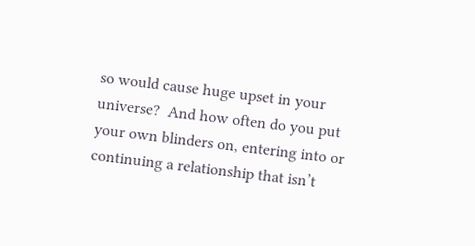so would cause huge upset in your universe?  And how often do you put your own blinders on, entering into or continuing a relationship that isn’t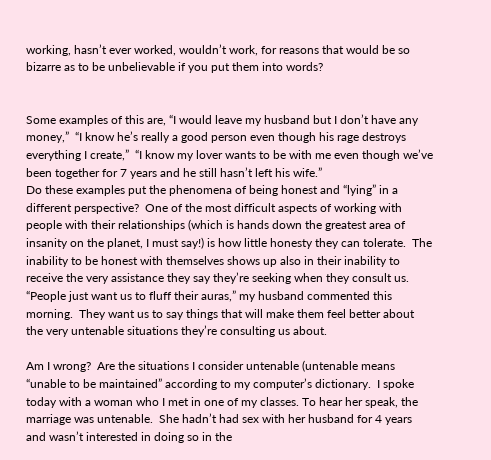working, hasn’t ever worked, wouldn’t work, for reasons that would be so bizarre as to be unbelievable if you put them into words?


Some examples of this are, “I would leave my husband but I don’t have any money,”  “I know he’s really a good person even though his rage destroys everything I create,”  “I know my lover wants to be with me even though we’ve been together for 7 years and he still hasn’t left his wife.”
Do these examples put the phenomena of being honest and “lying” in a different perspective?  One of the most difficult aspects of working with people with their relationships (which is hands down the greatest area of insanity on the planet, I must say!) is how little honesty they can tolerate.  The inability to be honest with themselves shows up also in their inability to receive the very assistance they say they’re seeking when they consult us.
“People just want us to fluff their auras,” my husband commented this morning.  They want us to say things that will make them feel better about the very untenable situations they’re consulting us about.

Am I wrong?  Are the situations I consider untenable (untenable means “unable to be maintained” according to my computer’s dictionary.  I spoke today with a woman who I met in one of my classes. To hear her speak, the marriage was untenable.  She hadn’t had sex with her husband for 4 years and wasn’t interested in doing so in the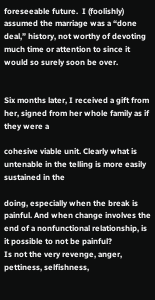foreseeable future.  I (foolishly) assumed the marriage was a “done deal,” history, not worthy of devoting much time or attention to since it would so surely soon be over.


Six months later, I received a gift from her, signed from her whole family as if they were a

cohesive viable unit. Clearly what is untenable in the telling is more easily sustained in the

doing, especially when the break is painful. And when change involves the end of a nonfunctional relationship, is it possible to not be painful?
Is not the very revenge, anger, pettiness, selfishness,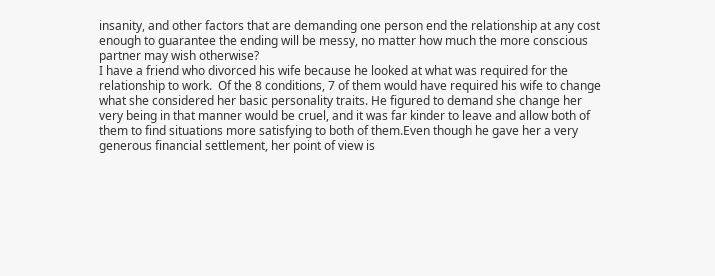insanity, and other factors that are demanding one person end the relationship at any cost enough to guarantee the ending will be messy, no matter how much the more conscious partner may wish otherwise?
I have a friend who divorced his wife because he looked at what was required for the relationship to work.  Of the 8 conditions, 7 of them would have required his wife to change what she considered her basic personality traits. He figured to demand she change her very being in that manner would be cruel, and it was far kinder to leave and allow both of them to find situations more satisfying to both of them.Even though he gave her a very generous financial settlement, her point of view is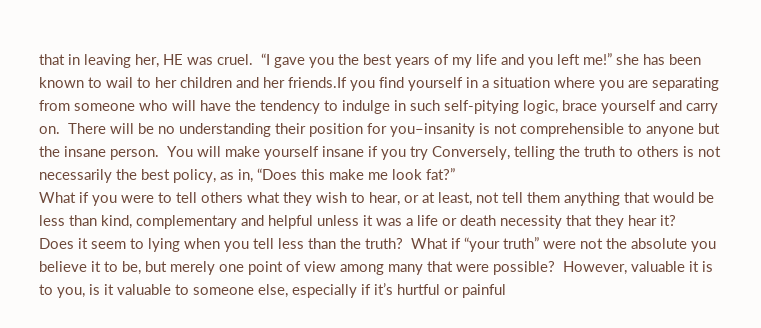that in leaving her, HE was cruel.  “I gave you the best years of my life and you left me!” she has been known to wail to her children and her friends.If you find yourself in a situation where you are separating from someone who will have the tendency to indulge in such self-pitying logic, brace yourself and carry on.  There will be no understanding their position for you–insanity is not comprehensible to anyone but the insane person.  You will make yourself insane if you try Conversely, telling the truth to others is not necessarily the best policy, as in, “Does this make me look fat?”
What if you were to tell others what they wish to hear, or at least, not tell them anything that would be less than kind, complementary and helpful unless it was a life or death necessity that they hear it?
Does it seem to lying when you tell less than the truth?  What if “your truth” were not the absolute you believe it to be, but merely one point of view among many that were possible?  However, valuable it is to you, is it valuable to someone else, especially if it’s hurtful or painful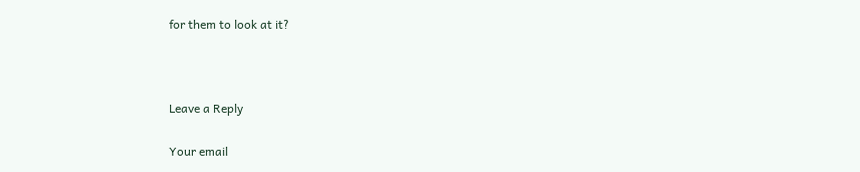for them to look at it?



Leave a Reply

Your email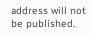address will not be published.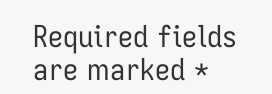Required fields are marked *